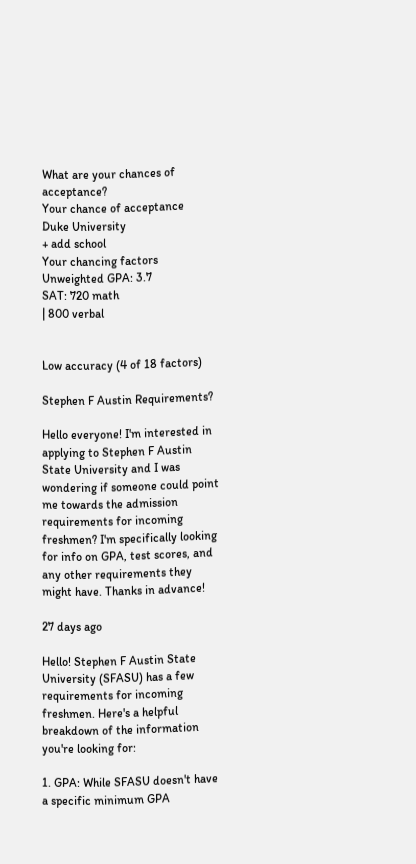What are your chances of acceptance?
Your chance of acceptance
Duke University
+ add school
Your chancing factors
Unweighted GPA: 3.7
SAT: 720 math
| 800 verbal


Low accuracy (4 of 18 factors)

Stephen F Austin Requirements?

Hello everyone! I'm interested in applying to Stephen F Austin State University and I was wondering if someone could point me towards the admission requirements for incoming freshmen? I'm specifically looking for info on GPA, test scores, and any other requirements they might have. Thanks in advance!

27 days ago

Hello! Stephen F Austin State University (SFASU) has a few requirements for incoming freshmen. Here's a helpful breakdown of the information you're looking for:

1. GPA: While SFASU doesn't have a specific minimum GPA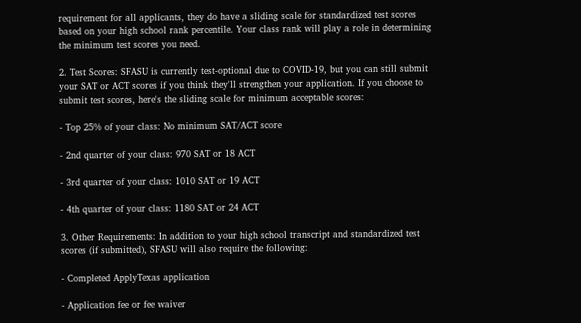requirement for all applicants, they do have a sliding scale for standardized test scores based on your high school rank percentile. Your class rank will play a role in determining the minimum test scores you need.

2. Test Scores: SFASU is currently test-optional due to COVID-19, but you can still submit your SAT or ACT scores if you think they'll strengthen your application. If you choose to submit test scores, here's the sliding scale for minimum acceptable scores:

- Top 25% of your class: No minimum SAT/ACT score

- 2nd quarter of your class: 970 SAT or 18 ACT

- 3rd quarter of your class: 1010 SAT or 19 ACT

- 4th quarter of your class: 1180 SAT or 24 ACT

3. Other Requirements: In addition to your high school transcript and standardized test scores (if submitted), SFASU will also require the following:

- Completed ApplyTexas application

- Application fee or fee waiver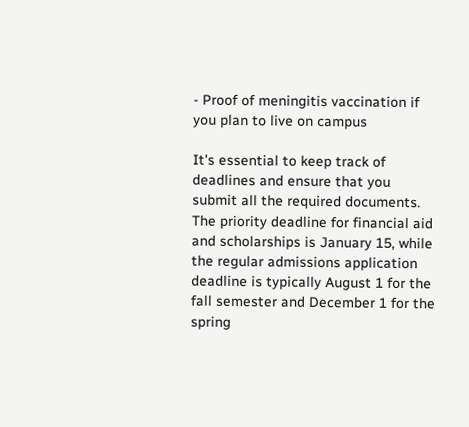- Proof of meningitis vaccination if you plan to live on campus

It's essential to keep track of deadlines and ensure that you submit all the required documents. The priority deadline for financial aid and scholarships is January 15, while the regular admissions application deadline is typically August 1 for the fall semester and December 1 for the spring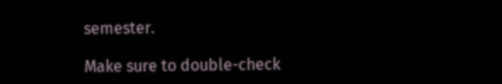semester.

Make sure to double-check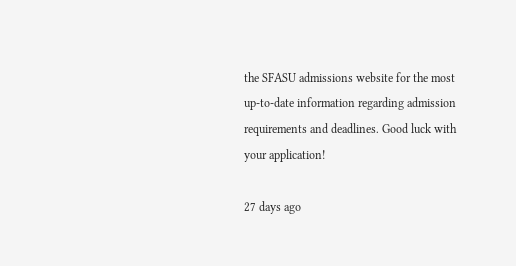the SFASU admissions website for the most up-to-date information regarding admission requirements and deadlines. Good luck with your application!

27 days ago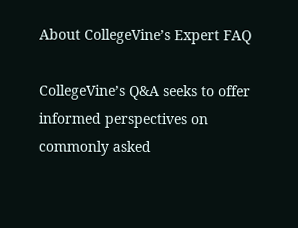About CollegeVine’s Expert FAQ

CollegeVine’s Q&A seeks to offer informed perspectives on commonly asked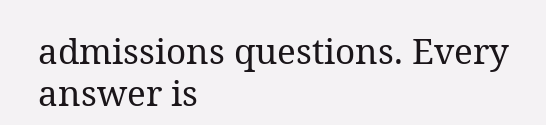admissions questions. Every answer is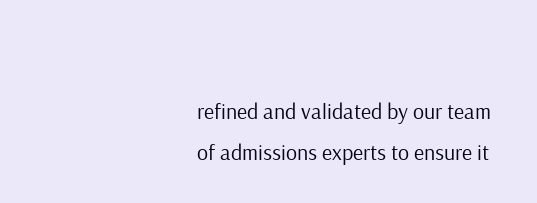refined and validated by our team of admissions experts to ensure it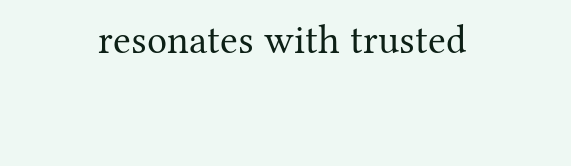resonates with trusted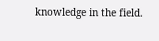knowledge in the field.